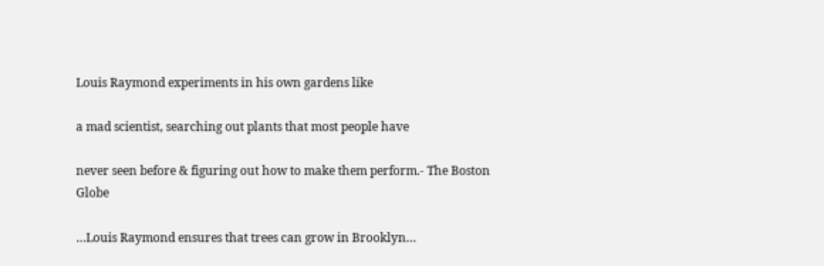Louis Raymond experiments in his own gardens like

a mad scientist, searching out plants that most people have

never seen before & figuring out how to make them perform.- The Boston Globe

…Louis Raymond ensures that trees can grow in Brooklyn…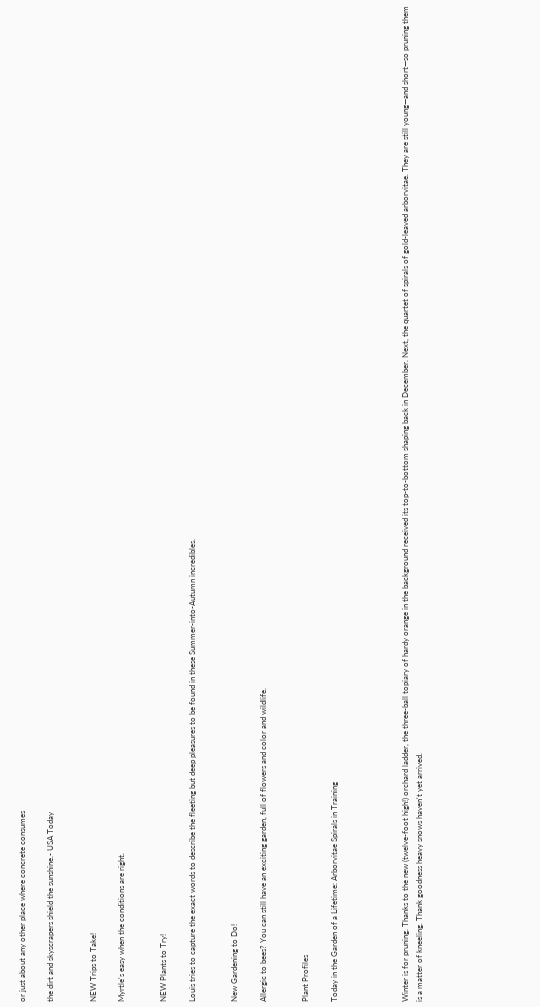or just about any other place where concrete consumes

the dirt and skyscrapers shield the sunshine.- USA Today


NEW Trips to Take!

Myrtle's easy when the conditions are right.


NEW Plants to Try!

Louis tries to capture the exact words to describe the fleeting but deep pleasures to be found in these Summer-into-Autumn incredibles.


New Gardening to Do!

Allergic to bees? You can still have an exciting garden, full of flowers and color and wildlife.


Plant Profiles

Today in the Garden of a Lifetime: Arborvitae Spirals in Training




Winter is for pruning. Thanks to the new (twelve-foot high!) orchard ladder, the three-ball topiary of hardy orange in the background received its top-to-bottom shaping back in December. Next, the quartet of spirals of gold-leaved arborvitae. They are still young—and short—so pruning them is a matter of kneeling. Thank goodness heavy snows haven't yet arrived.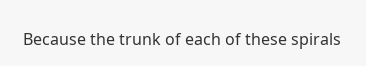Because the trunk of each of these spirals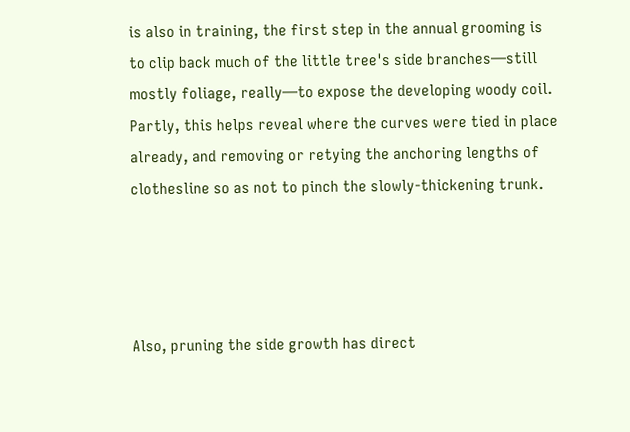is also in training, the first step in the annual grooming is to clip back much of the little tree's side branches—still mostly foliage, really—to expose the developing woody coil. Partly, this helps reveal where the curves were tied in place already, and removing or retying the anchoring lengths of clothesline so as not to pinch the slowly-thickening trunk.




Also, pruning the side growth has direct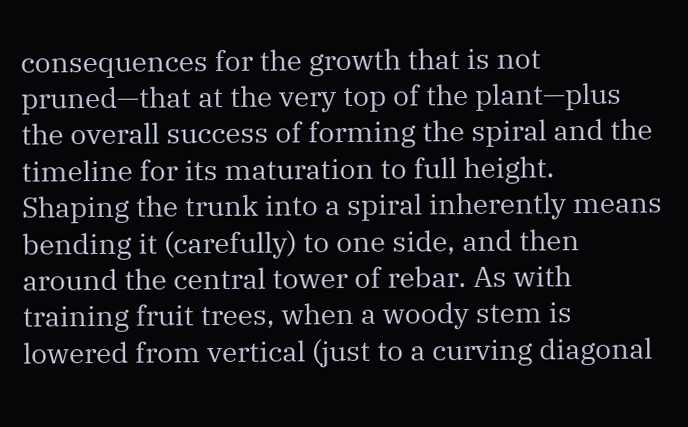consequences for the growth that is not pruned—that at the very top of the plant—plus the overall success of forming the spiral and the timeline for its maturation to full height. Shaping the trunk into a spiral inherently means bending it (carefully) to one side, and then around the central tower of rebar. As with training fruit trees, when a woody stem is lowered from vertical (just to a curving diagonal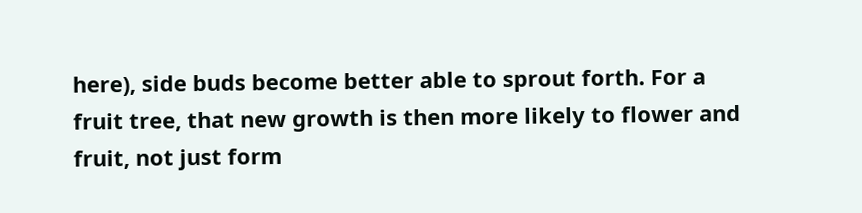here), side buds become better able to sprout forth. For a fruit tree, that new growth is then more likely to flower and fruit, not just form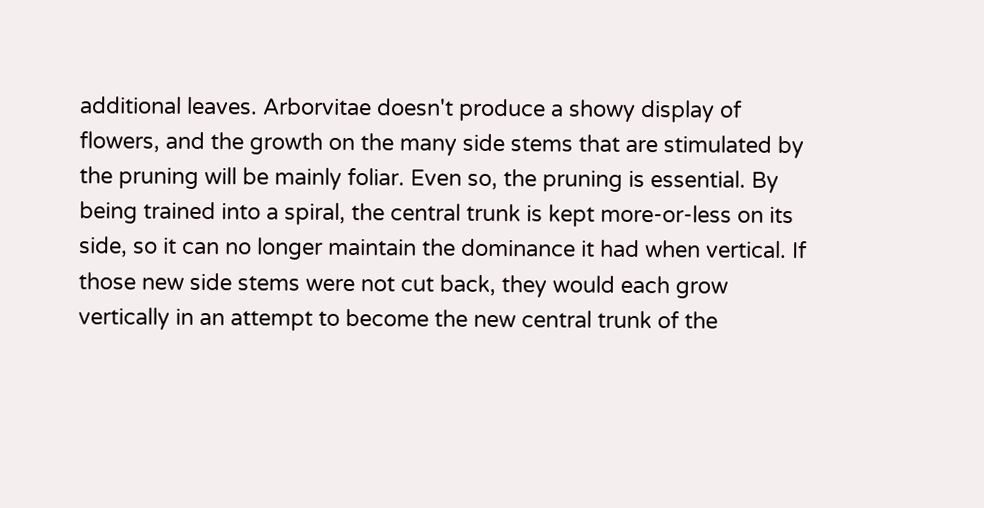additional leaves. Arborvitae doesn't produce a showy display of flowers, and the growth on the many side stems that are stimulated by the pruning will be mainly foliar. Even so, the pruning is essential. By being trained into a spiral, the central trunk is kept more-or-less on its side, so it can no longer maintain the dominance it had when vertical. If those new side stems were not cut back, they would each grow vertically in an attempt to become the new central trunk of the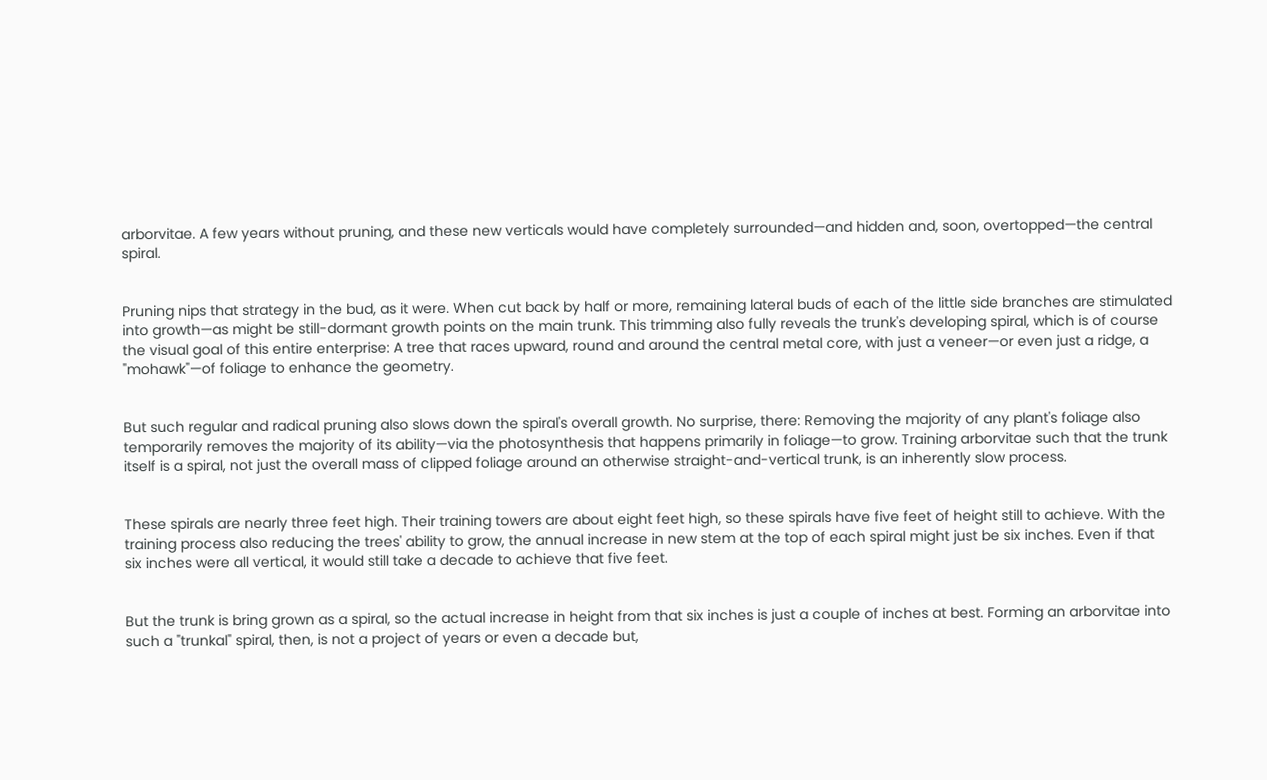arborvitae. A few years without pruning, and these new verticals would have completely surrounded—and hidden and, soon, overtopped—the central spiral.


Pruning nips that strategy in the bud, as it were. When cut back by half or more, remaining lateral buds of each of the little side branches are stimulated into growth—as might be still-dormant growth points on the main trunk. This trimming also fully reveals the trunk's developing spiral, which is of course the visual goal of this entire enterprise: A tree that races upward, round and around the central metal core, with just a veneer—or even just a ridge, a "mohawk"—of foliage to enhance the geometry.


But such regular and radical pruning also slows down the spiral's overall growth. No surprise, there: Removing the majority of any plant's foliage also temporarily removes the majority of its ability—via the photosynthesis that happens primarily in foliage—to grow. Training arborvitae such that the trunk itself is a spiral, not just the overall mass of clipped foliage around an otherwise straight-and-vertical trunk, is an inherently slow process.


These spirals are nearly three feet high. Their training towers are about eight feet high, so these spirals have five feet of height still to achieve. With the training process also reducing the trees' ability to grow, the annual increase in new stem at the top of each spiral might just be six inches. Even if that six inches were all vertical, it would still take a decade to achieve that five feet.


But the trunk is bring grown as a spiral, so the actual increase in height from that six inches is just a couple of inches at best. Forming an arborvitae into such a "trunkal" spiral, then, is not a project of years or even a decade but,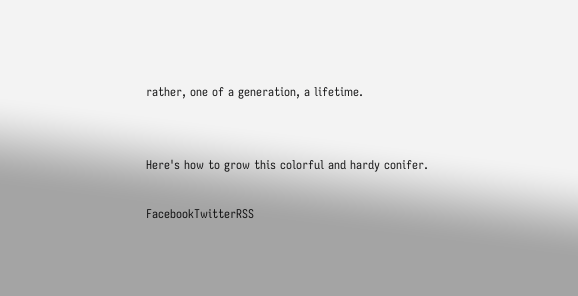rather, one of a generation, a lifetime.


Here's how to grow this colorful and hardy conifer.

FacebookTwitterRSS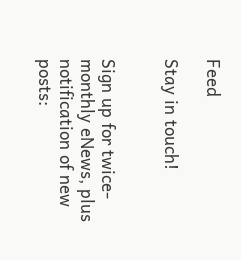Feed

Stay in touch!


Sign up for twice-monthly eNews, plus notification of new posts: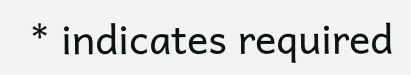* indicates required